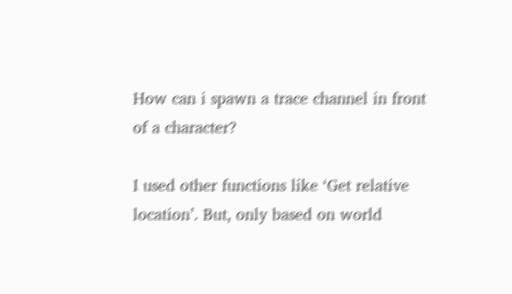How can i spawn a trace channel in front of a character?

I used other functions like ‘Get relative location’. But, only based on world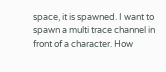space, it is spawned. I want to spawn a multi trace channel in front of a character. How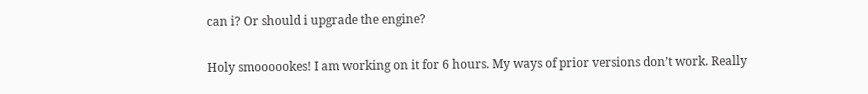can i? Or should i upgrade the engine?

Holy smoooookes! I am working on it for 6 hours. My ways of prior versions don’t work. Really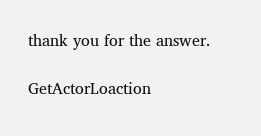thank you for the answer.

GetActorLoaction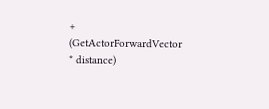+ (GetActorForwardVector * distance)